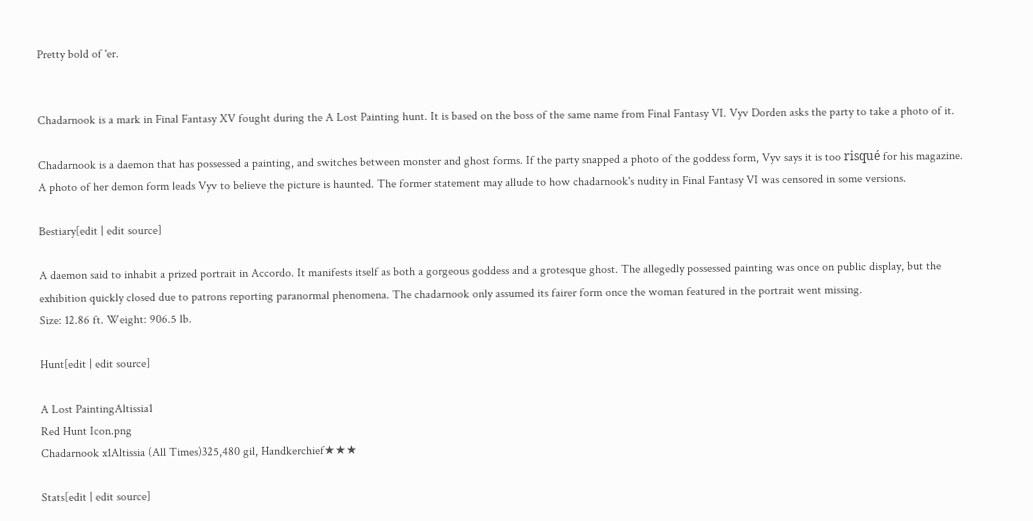Pretty bold of 'er.


Chadarnook is a mark in Final Fantasy XV fought during the A Lost Painting hunt. It is based on the boss of the same name from Final Fantasy VI. Vyv Dorden asks the party to take a photo of it.

Chadarnook is a daemon that has possessed a painting, and switches between monster and ghost forms. If the party snapped a photo of the goddess form, Vyv says it is too risqué for his magazine. A photo of her demon form leads Vyv to believe the picture is haunted. The former statement may allude to how chadarnook's nudity in Final Fantasy VI was censored in some versions.

Bestiary[edit | edit source]

A daemon said to inhabit a prized portrait in Accordo. It manifests itself as both a gorgeous goddess and a grotesque ghost. The allegedly possessed painting was once on public display, but the exhibition quickly closed due to patrons reporting paranormal phenomena. The chadarnook only assumed its fairer form once the woman featured in the portrait went missing.
Size: 12.86 ft. Weight: 906.5 lb.

Hunt[edit | edit source]

A Lost PaintingAltissia1
Red Hunt Icon.png
Chadarnook x1Altissia (All Times)325,480 gil, Handkerchief★★★

Stats[edit | edit source]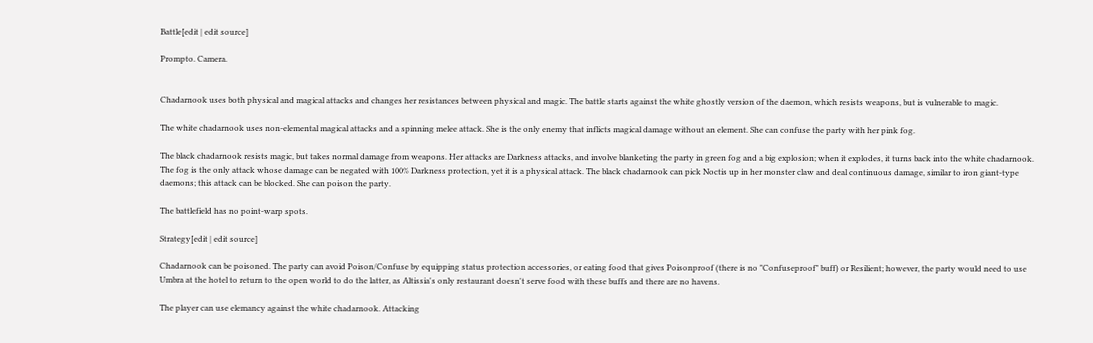Battle[edit | edit source]

Prompto. Camera.


Chadarnook uses both physical and magical attacks and changes her resistances between physical and magic. The battle starts against the white ghostly version of the daemon, which resists weapons, but is vulnerable to magic.

The white chadarnook uses non-elemental magical attacks and a spinning melee attack. She is the only enemy that inflicts magical damage without an element. She can confuse the party with her pink fog.

The black chadarnook resists magic, but takes normal damage from weapons. Her attacks are Darkness attacks, and involve blanketing the party in green fog and a big explosion; when it explodes, it turns back into the white chadarnook. The fog is the only attack whose damage can be negated with 100% Darkness protection, yet it is a physical attack. The black chadarnook can pick Noctis up in her monster claw and deal continuous damage, similar to iron giant-type daemons; this attack can be blocked. She can poison the party.

The battlefield has no point-warp spots.

Strategy[edit | edit source]

Chadarnook can be poisoned. The party can avoid Poison/Confuse by equipping status protection accessories, or eating food that gives Poisonproof (there is no "Confuseproof" buff) or Resilient; however, the party would need to use Umbra at the hotel to return to the open world to do the latter, as Altissia's only restaurant doesn't serve food with these buffs and there are no havens.

The player can use elemancy against the white chadarnook. Attacking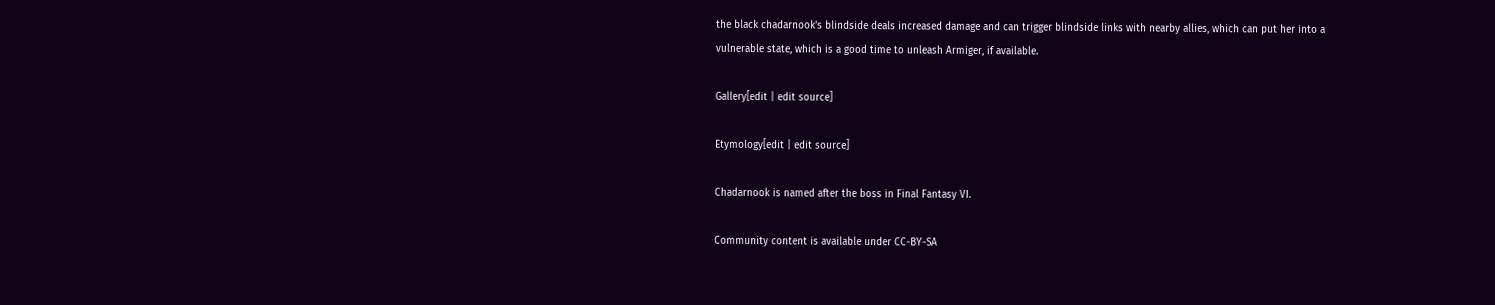the black chadarnook's blindside deals increased damage and can trigger blindside links with nearby allies, which can put her into a vulnerable state, which is a good time to unleash Armiger, if available.

Gallery[edit | edit source]

Etymology[edit | edit source]

Chadarnook is named after the boss in Final Fantasy VI.

Community content is available under CC-BY-SA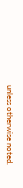unless otherwise noted.